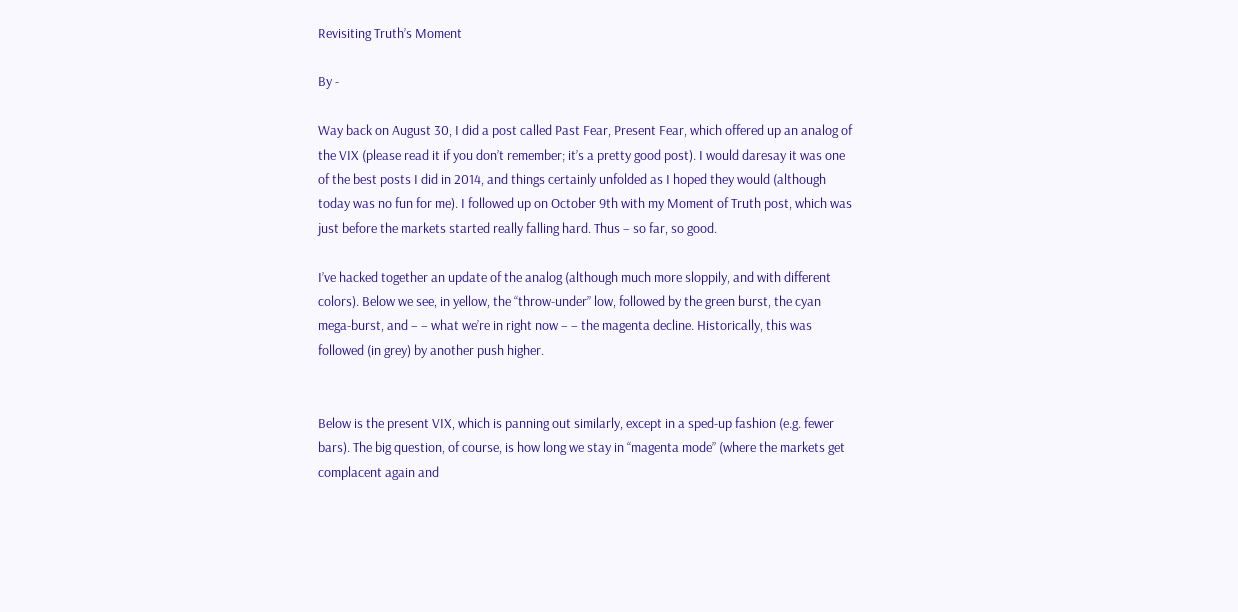Revisiting Truth’s Moment

By -

Way back on August 30, I did a post called Past Fear, Present Fear, which offered up an analog of the VIX (please read it if you don’t remember; it’s a pretty good post). I would daresay it was one of the best posts I did in 2014, and things certainly unfolded as I hoped they would (although today was no fun for me). I followed up on October 9th with my Moment of Truth post, which was just before the markets started really falling hard. Thus – so far, so good.

I’ve hacked together an update of the analog (although much more sloppily, and with different colors). Below we see, in yellow, the “throw-under” low, followed by the green burst, the cyan mega-burst, and – – what we’re in right now – – the magenta decline. Historically, this was followed (in grey) by another push higher.


Below is the present VIX, which is panning out similarly, except in a sped-up fashion (e.g. fewer bars). The big question, of course, is how long we stay in “magenta mode” (where the markets get complacent again and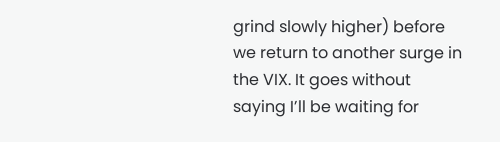grind slowly higher) before we return to another surge in the VIX. It goes without saying I’ll be waiting for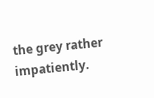the grey rather impatiently.